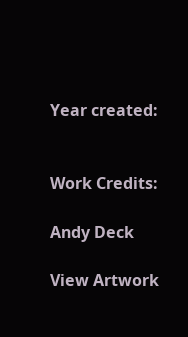Year created:


Work Credits:

Andy Deck

View Artwork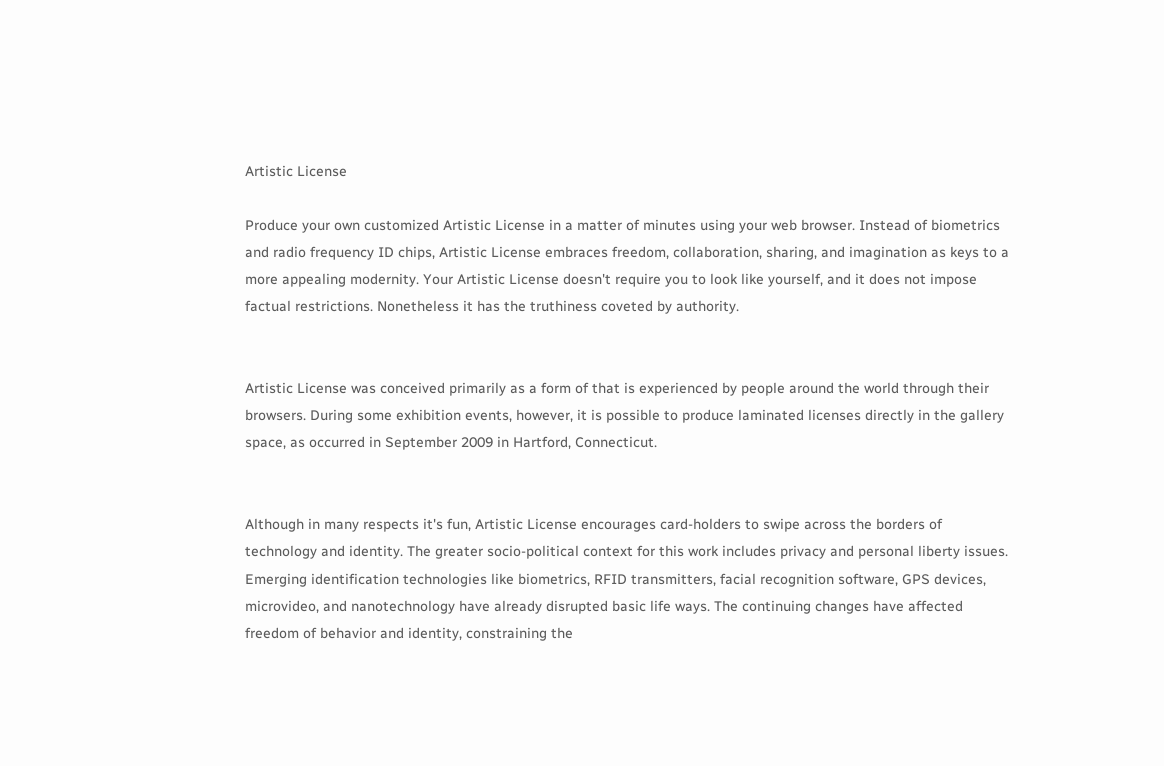Artistic License

Produce your own customized Artistic License in a matter of minutes using your web browser. Instead of biometrics and radio frequency ID chips, Artistic License embraces freedom, collaboration, sharing, and imagination as keys to a more appealing modernity. Your Artistic License doesn't require you to look like yourself, and it does not impose factual restrictions. Nonetheless it has the truthiness coveted by authority.


Artistic License was conceived primarily as a form of that is experienced by people around the world through their browsers. During some exhibition events, however, it is possible to produce laminated licenses directly in the gallery space, as occurred in September 2009 in Hartford, Connecticut.


Although in many respects it's fun, Artistic License encourages card-holders to swipe across the borders of technology and identity. The greater socio-political context for this work includes privacy and personal liberty issues. Emerging identification technologies like biometrics, RFID transmitters, facial recognition software, GPS devices, microvideo, and nanotechnology have already disrupted basic life ways. The continuing changes have affected freedom of behavior and identity, constraining the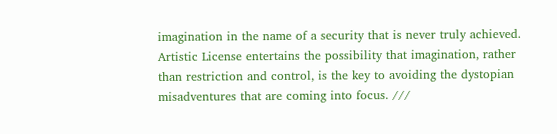imagination in the name of a security that is never truly achieved. Artistic License entertains the possibility that imagination, rather than restriction and control, is the key to avoiding the dystopian misadventures that are coming into focus. ///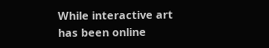While interactive art has been online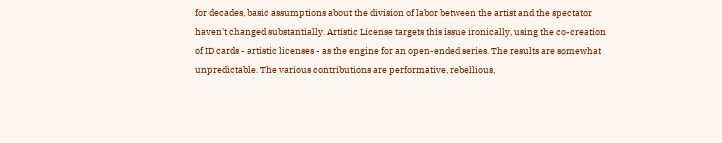for decades, basic assumptions about the division of labor between the artist and the spectator haven't changed substantially. Artistic License targets this issue ironically, using the co-creation of ID cards - artistic licenses - as the engine for an open-ended series. The results are somewhat unpredictable. The various contributions are performative, rebellious,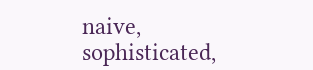naive, sophisticated,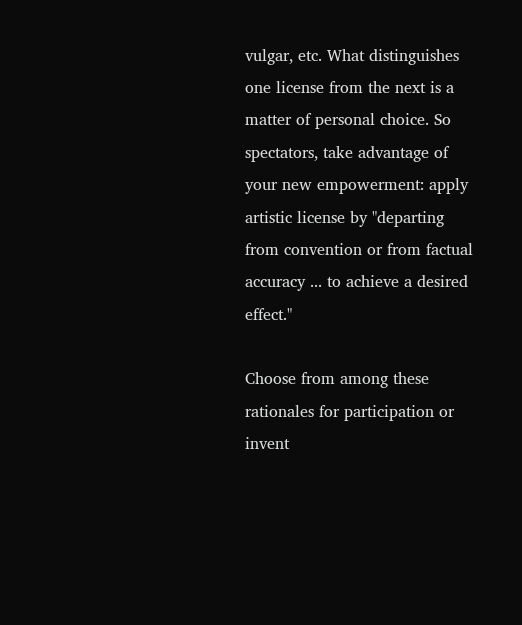vulgar, etc. What distinguishes one license from the next is a matter of personal choice. So spectators, take advantage of your new empowerment: apply artistic license by "departing from convention or from factual accuracy ... to achieve a desired effect."

Choose from among these rationales for participation or invent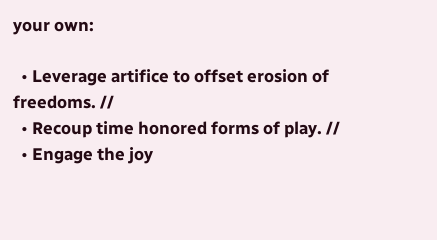your own:

  • Leverage artifice to offset erosion of freedoms. //
  • Recoup time honored forms of play. //
  • Engage the joy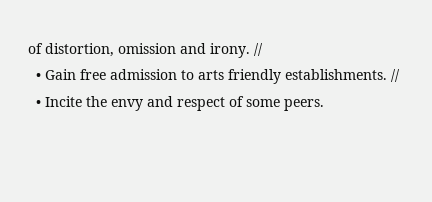of distortion, omission and irony. //
  • Gain free admission to arts friendly establishments. //
  • Incite the envy and respect of some peers.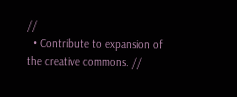//
  • Contribute to expansion of the creative commons. //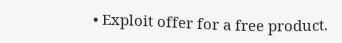• Exploit offer for a free product.